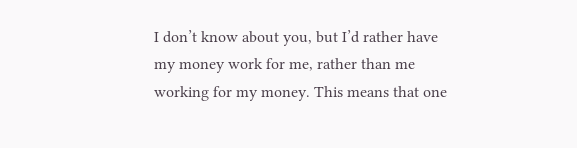I don’t know about you, but I’d rather have my money work for me, rather than me working for my money. This means that one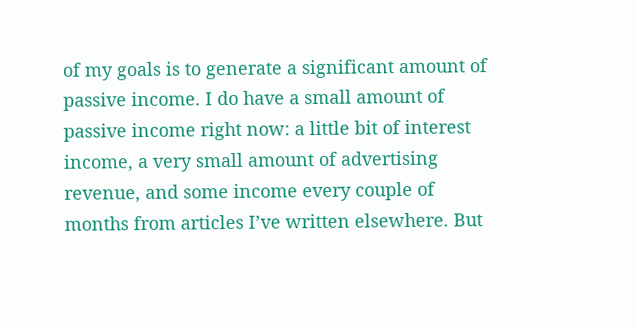of my goals is to generate a significant amount of passive income. I do have a small amount of passive income right now: a little bit of interest income, a very small amount of advertising revenue, and some income every couple of months from articles I’ve written elsewhere. But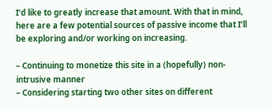I’d like to greatly increase that amount. With that in mind, here are a few potential sources of passive income that I’ll be exploring and/or working on increasing.

– Continuing to monetize this site in a (hopefully) non-intrusive manner
– Considering starting two other sites on different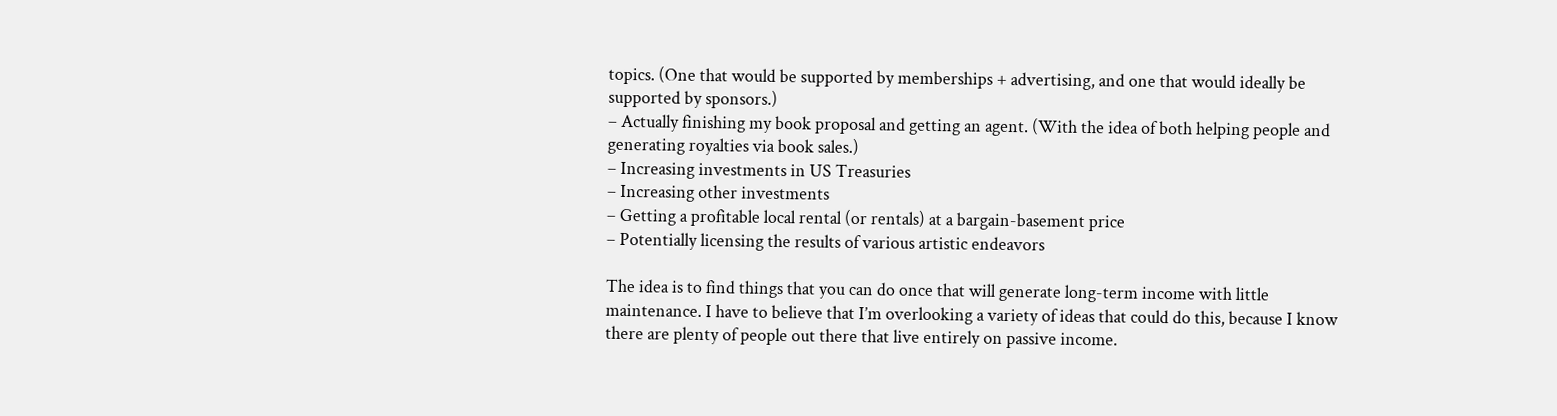topics. (One that would be supported by memberships + advertising, and one that would ideally be supported by sponsors.)
– Actually finishing my book proposal and getting an agent. (With the idea of both helping people and generating royalties via book sales.)
– Increasing investments in US Treasuries
– Increasing other investments
– Getting a profitable local rental (or rentals) at a bargain-basement price
– Potentially licensing the results of various artistic endeavors

The idea is to find things that you can do once that will generate long-term income with little maintenance. I have to believe that I’m overlooking a variety of ideas that could do this, because I know there are plenty of people out there that live entirely on passive income.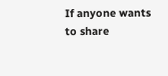If anyone wants to share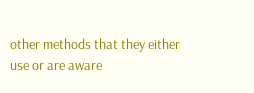other methods that they either use or are aware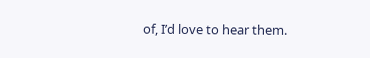of, I’d love to hear them.